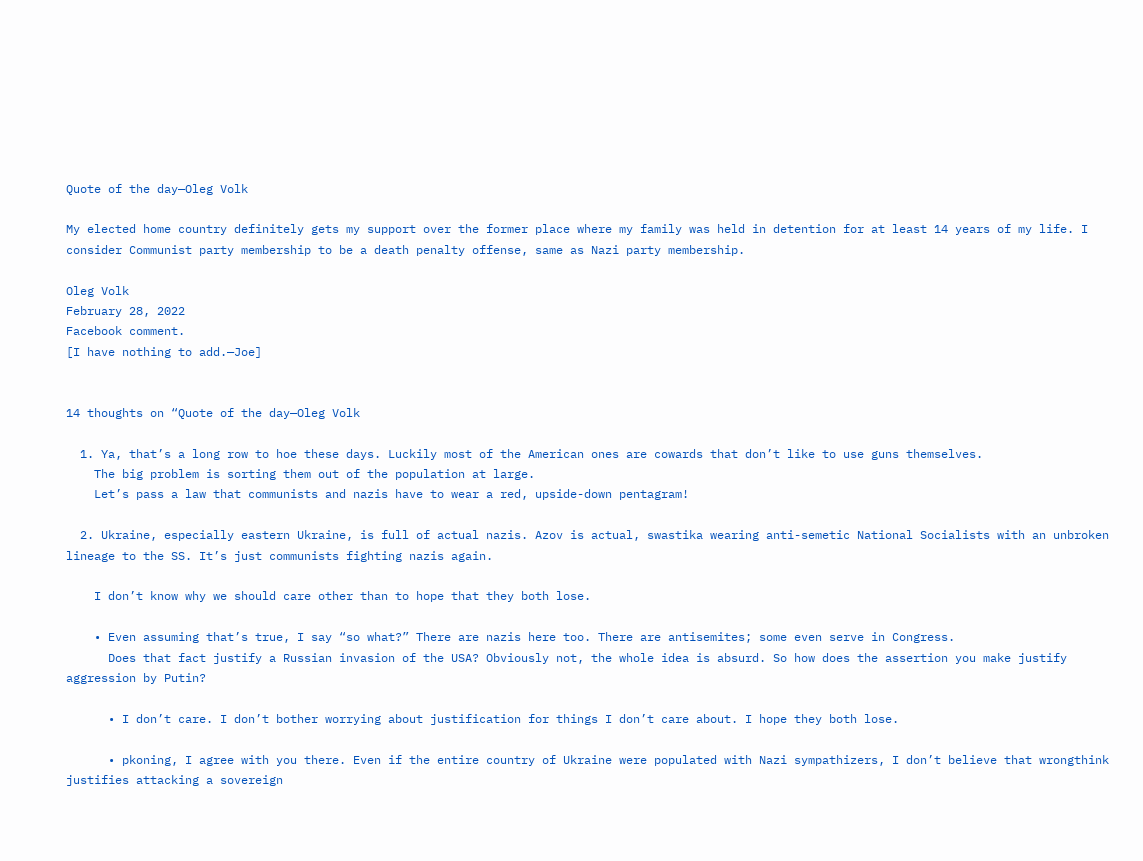Quote of the day—Oleg Volk

My elected home country definitely gets my support over the former place where my family was held in detention for at least 14 years of my life. I consider Communist party membership to be a death penalty offense, same as Nazi party membership.

Oleg Volk
February 28, 2022
Facebook comment.
[I have nothing to add.—Joe]


14 thoughts on “Quote of the day—Oleg Volk

  1. Ya, that’s a long row to hoe these days. Luckily most of the American ones are cowards that don’t like to use guns themselves.
    The big problem is sorting them out of the population at large.
    Let’s pass a law that communists and nazis have to wear a red, upside-down pentagram!

  2. Ukraine, especially eastern Ukraine, is full of actual nazis. Azov is actual, swastika wearing anti-semetic National Socialists with an unbroken lineage to the SS. It’s just communists fighting nazis again.

    I don’t know why we should care other than to hope that they both lose.

    • Even assuming that’s true, I say “so what?” There are nazis here too. There are antisemites; some even serve in Congress.
      Does that fact justify a Russian invasion of the USA? Obviously not, the whole idea is absurd. So how does the assertion you make justify aggression by Putin?

      • I don’t care. I don’t bother worrying about justification for things I don’t care about. I hope they both lose.

      • pkoning, I agree with you there. Even if the entire country of Ukraine were populated with Nazi sympathizers, I don’t believe that wrongthink justifies attacking a sovereign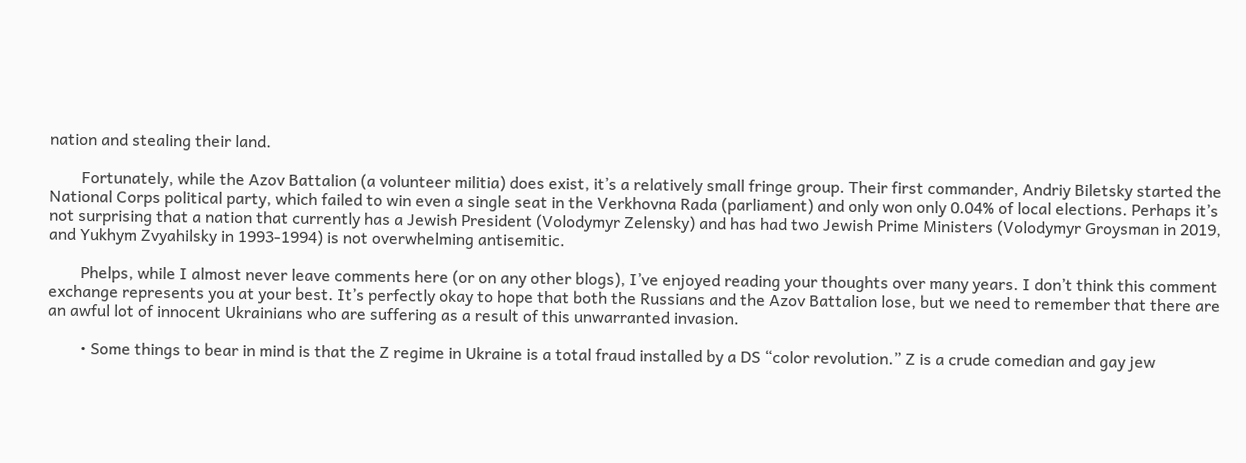nation and stealing their land.

        Fortunately, while the Azov Battalion (a volunteer militia) does exist, it’s a relatively small fringe group. Their first commander, Andriy Biletsky started the National Corps political party, which failed to win even a single seat in the Verkhovna Rada (parliament) and only won only 0.04% of local elections. Perhaps it’s not surprising that a nation that currently has a Jewish President (Volodymyr Zelensky) and has had two Jewish Prime Ministers (Volodymyr Groysman in 2019, and Yukhym Zvyahilsky in 1993-1994) is not overwhelming antisemitic.

        Phelps, while I almost never leave comments here (or on any other blogs), I’ve enjoyed reading your thoughts over many years. I don’t think this comment exchange represents you at your best. It’s perfectly okay to hope that both the Russians and the Azov Battalion lose, but we need to remember that there are an awful lot of innocent Ukrainians who are suffering as a result of this unwarranted invasion.

        • Some things to bear in mind is that the Z regime in Ukraine is a total fraud installed by a DS “color revolution.” Z is a crude comedian and gay jew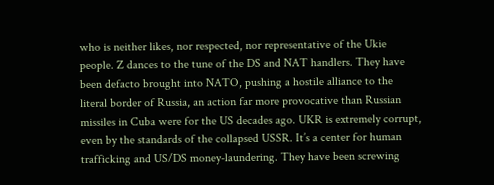who is neither likes, nor respected, nor representative of the Ukie people. Z dances to the tune of the DS and NAT handlers. They have been defacto brought into NATO, pushing a hostile alliance to the literal border of Russia, an action far more provocative than Russian missiles in Cuba were for the US decades ago. UKR is extremely corrupt, even by the standards of the collapsed USSR. It’s a center for human trafficking and US/DS money-laundering. They have been screwing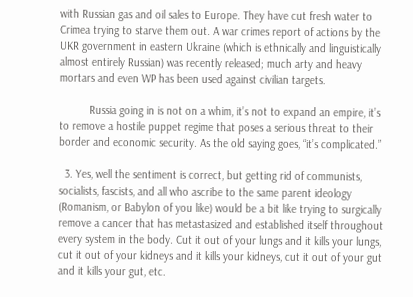with Russian gas and oil sales to Europe. They have cut fresh water to Crimea trying to starve them out. A war crimes report of actions by the UKR government in eastern Ukraine (which is ethnically and linguistically almost entirely Russian) was recently released; much arty and heavy mortars and even WP has been used against civilian targets.

          Russia going in is not on a whim, it’s not to expand an empire, it’s to remove a hostile puppet regime that poses a serious threat to their border and economic security. As the old saying goes, “it’s complicated.”

  3. Yes, well the sentiment is correct, but getting rid of communists, socialists, fascists, and all who ascribe to the same parent ideology (Romanism, or Babylon of you like) would be a bit like trying to surgically remove a cancer that has metastasized and established itself throughout every system in the body. Cut it out of your lungs and it kills your lungs, cut it out of your kidneys and it kills your kidneys, cut it out of your gut and it kills your gut, etc.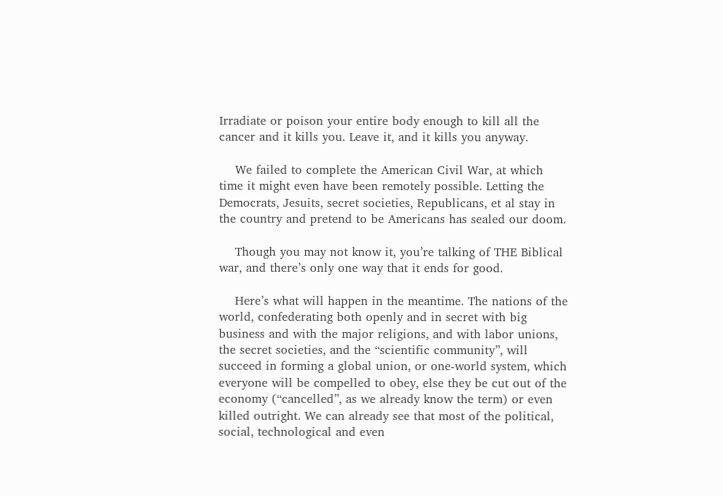Irradiate or poison your entire body enough to kill all the cancer and it kills you. Leave it, and it kills you anyway.

    We failed to complete the American Civil War, at which time it might even have been remotely possible. Letting the Democrats, Jesuits, secret societies, Republicans, et al stay in the country and pretend to be Americans has sealed our doom.

    Though you may not know it, you’re talking of THE Biblical war, and there’s only one way that it ends for good.

    Here’s what will happen in the meantime. The nations of the world, confederating both openly and in secret with big business and with the major religions, and with labor unions, the secret societies, and the “scientific community”, will succeed in forming a global union, or one-world system, which everyone will be compelled to obey, else they be cut out of the economy (“cancelled”, as we already know the term) or even killed outright. We can already see that most of the political, social, technological and even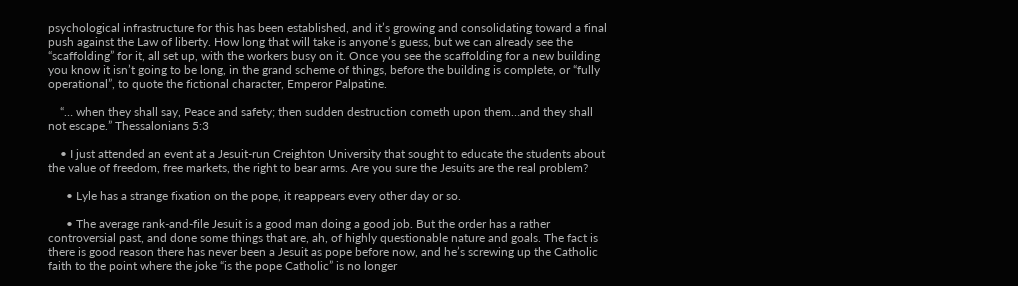psychological infrastructure for this has been established, and it’s growing and consolidating toward a final push against the Law of liberty. How long that will take is anyone’s guess, but we can already see the “scaffolding” for it, all set up, with the workers busy on it. Once you see the scaffolding for a new building you know it isn’t going to be long, in the grand scheme of things, before the building is complete, or “fully operational”, to quote the fictional character, Emperor Palpatine.

    “… when they shall say, Peace and safety; then sudden destruction cometh upon them…and they shall not escape.” Thessalonians 5:3

    • I just attended an event at a Jesuit-run Creighton University that sought to educate the students about the value of freedom, free markets, the right to bear arms. Are you sure the Jesuits are the real problem?

      • Lyle has a strange fixation on the pope, it reappears every other day or so.

      • The average rank-and-file Jesuit is a good man doing a good job. But the order has a rather controversial past, and done some things that are, ah, of highly questionable nature and goals. The fact is there is good reason there has never been a Jesuit as pope before now, and he’s screwing up the Catholic faith to the point where the joke “is the pope Catholic” is no longer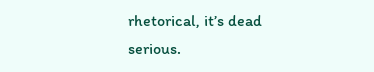rhetorical, it’s dead serious.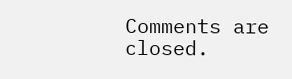Comments are closed.